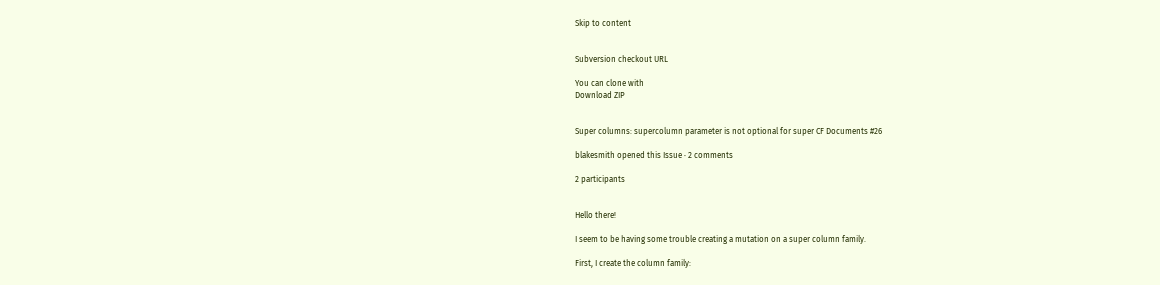Skip to content


Subversion checkout URL

You can clone with
Download ZIP


Super columns: supercolumn parameter is not optional for super CF Documents #26

blakesmith opened this Issue · 2 comments

2 participants


Hello there!

I seem to be having some trouble creating a mutation on a super column family.

First, I create the column family: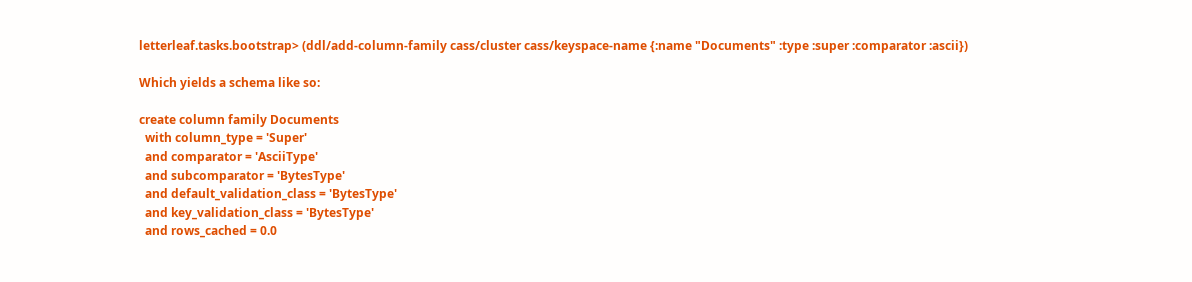letterleaf.tasks.bootstrap> (ddl/add-column-family cass/cluster cass/keyspace-name {:name "Documents" :type :super :comparator :ascii})

Which yields a schema like so:

create column family Documents
  with column_type = 'Super'
  and comparator = 'AsciiType'
  and subcomparator = 'BytesType'
  and default_validation_class = 'BytesType'
  and key_validation_class = 'BytesType'
  and rows_cached = 0.0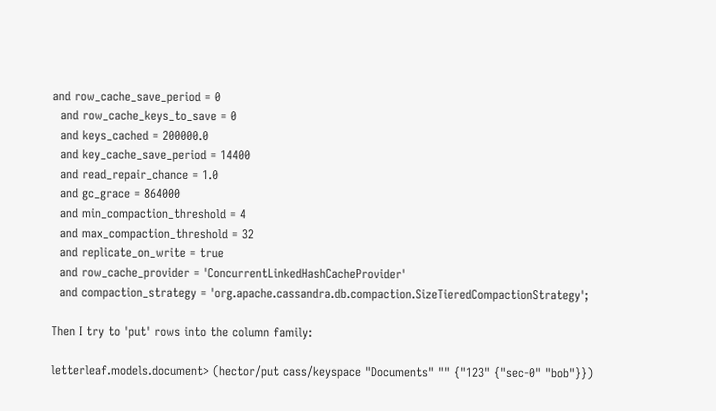and row_cache_save_period = 0
  and row_cache_keys_to_save = 0
  and keys_cached = 200000.0
  and key_cache_save_period = 14400
  and read_repair_chance = 1.0
  and gc_grace = 864000
  and min_compaction_threshold = 4
  and max_compaction_threshold = 32
  and replicate_on_write = true
  and row_cache_provider = 'ConcurrentLinkedHashCacheProvider'
  and compaction_strategy = 'org.apache.cassandra.db.compaction.SizeTieredCompactionStrategy';

Then I try to 'put' rows into the column family:

letterleaf.models.document> (hector/put cass/keyspace "Documents" "" {"123" {"sec-0" "bob"}})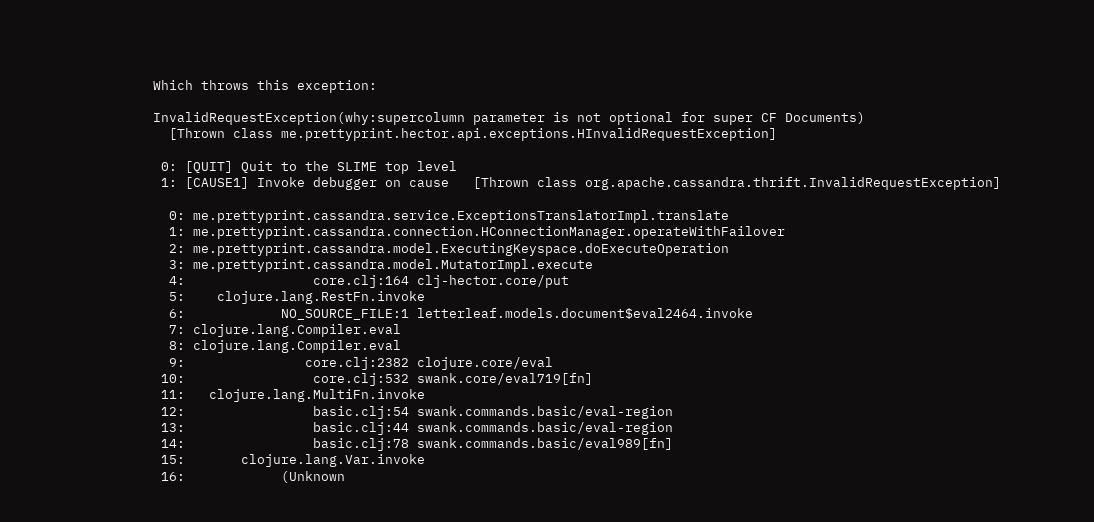Which throws this exception:

InvalidRequestException(why:supercolumn parameter is not optional for super CF Documents)
  [Thrown class me.prettyprint.hector.api.exceptions.HInvalidRequestException]

 0: [QUIT] Quit to the SLIME top level
 1: [CAUSE1] Invoke debugger on cause   [Thrown class org.apache.cassandra.thrift.InvalidRequestException]

  0: me.prettyprint.cassandra.service.ExceptionsTranslatorImpl.translate
  1: me.prettyprint.cassandra.connection.HConnectionManager.operateWithFailover
  2: me.prettyprint.cassandra.model.ExecutingKeyspace.doExecuteOperation
  3: me.prettyprint.cassandra.model.MutatorImpl.execute
  4:                core.clj:164 clj-hector.core/put
  5:    clojure.lang.RestFn.invoke
  6:            NO_SOURCE_FILE:1 letterleaf.models.document$eval2464.invoke
  7: clojure.lang.Compiler.eval
  8: clojure.lang.Compiler.eval
  9:               core.clj:2382 clojure.core/eval
 10:                core.clj:532 swank.core/eval719[fn]
 11:   clojure.lang.MultiFn.invoke
 12:                basic.clj:54 swank.commands.basic/eval-region
 13:                basic.clj:44 swank.commands.basic/eval-region
 14:                basic.clj:78 swank.commands.basic/eval989[fn]
 15:       clojure.lang.Var.invoke
 16:            (Unknown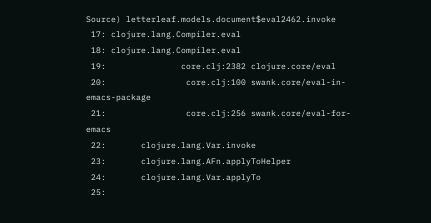Source) letterleaf.models.document$eval2462.invoke
 17: clojure.lang.Compiler.eval
 18: clojure.lang.Compiler.eval
 19:               core.clj:2382 clojure.core/eval
 20:                core.clj:100 swank.core/eval-in-emacs-package
 21:                core.clj:256 swank.core/eval-for-emacs
 22:       clojure.lang.Var.invoke
 23:       clojure.lang.AFn.applyToHelper
 24:       clojure.lang.Var.applyTo
 25: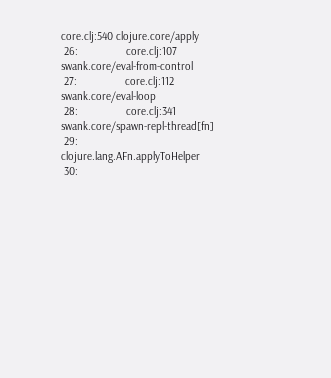core.clj:540 clojure.core/apply
 26:                core.clj:107 swank.core/eval-from-control
 27:                core.clj:112 swank.core/eval-loop
 28:                core.clj:341 swank.core/spawn-repl-thread[fn]
 29:       clojure.lang.AFn.applyToHelper
 30: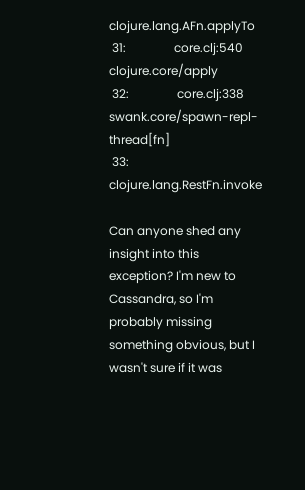clojure.lang.AFn.applyTo
 31:                core.clj:540 clojure.core/apply
 32:                core.clj:338 swank.core/spawn-repl-thread[fn]
 33:    clojure.lang.RestFn.invoke

Can anyone shed any insight into this exception? I'm new to Cassandra, so I'm probably missing something obvious, but I wasn't sure if it was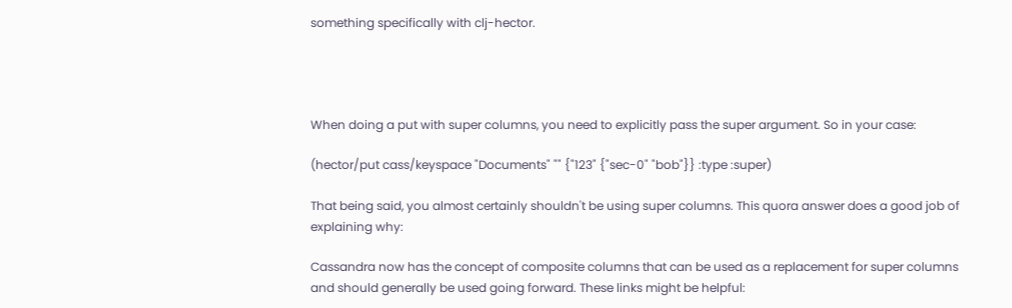something specifically with clj-hector.




When doing a put with super columns, you need to explicitly pass the super argument. So in your case:

(hector/put cass/keyspace "Documents" "" {"123" {"sec-0" "bob"}} :type :super)

That being said, you almost certainly shouldn't be using super columns. This quora answer does a good job of explaining why:

Cassandra now has the concept of composite columns that can be used as a replacement for super columns and should generally be used going forward. These links might be helpful: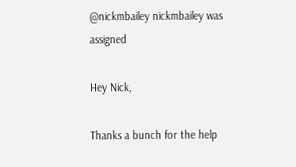@nickmbailey nickmbailey was assigned

Hey Nick,

Thanks a bunch for the help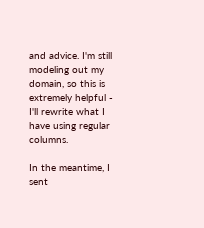and advice. I'm still modeling out my domain, so this is extremely helpful - I'll rewrite what I have using regular columns.

In the meantime, I sent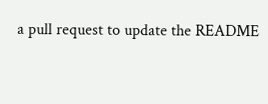a pull request to update the README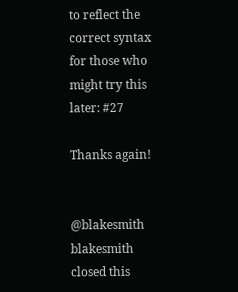to reflect the correct syntax for those who might try this later: #27

Thanks again!


@blakesmith blakesmith closed this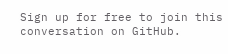Sign up for free to join this conversation on GitHub.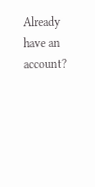Already have an account?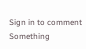Sign in to comment
Something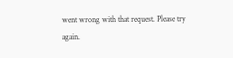went wrong with that request. Please try again.